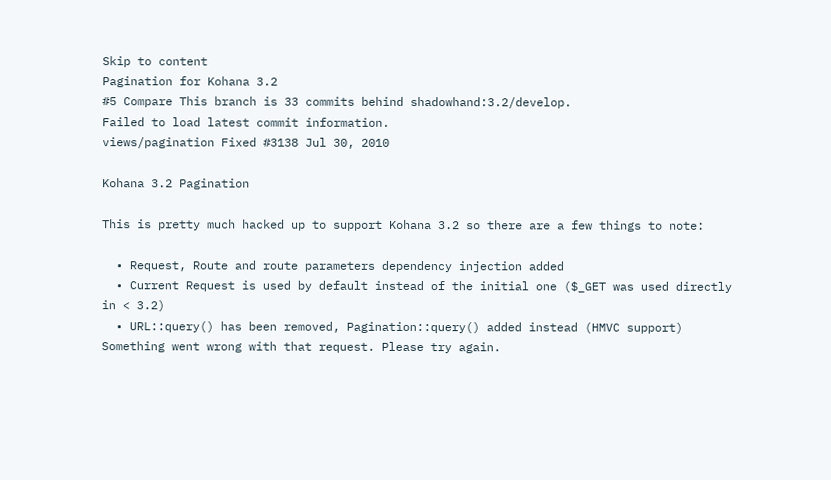Skip to content
Pagination for Kohana 3.2
#5 Compare This branch is 33 commits behind shadowhand:3.2/develop.
Failed to load latest commit information.
views/pagination Fixed #3138 Jul 30, 2010

Kohana 3.2 Pagination

This is pretty much hacked up to support Kohana 3.2 so there are a few things to note:

  • Request, Route and route parameters dependency injection added
  • Current Request is used by default instead of the initial one ($_GET was used directly in < 3.2)
  • URL::query() has been removed, Pagination::query() added instead (HMVC support)
Something went wrong with that request. Please try again.